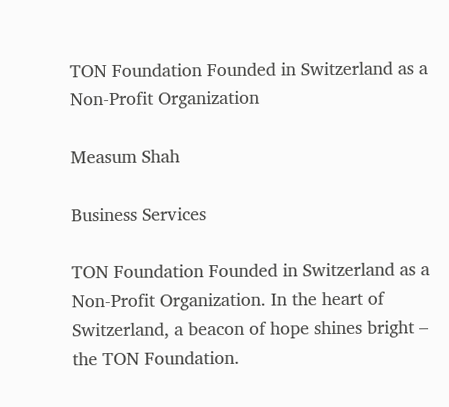TON Foundation Founded in Switzerland as a Non-Profit Organization

Measum Shah

Business Services

TON Foundation Founded in Switzerland as a Non-Profit Organization. In the heart of Switzerland, a beacon of hope shines bright – the TON Foundation.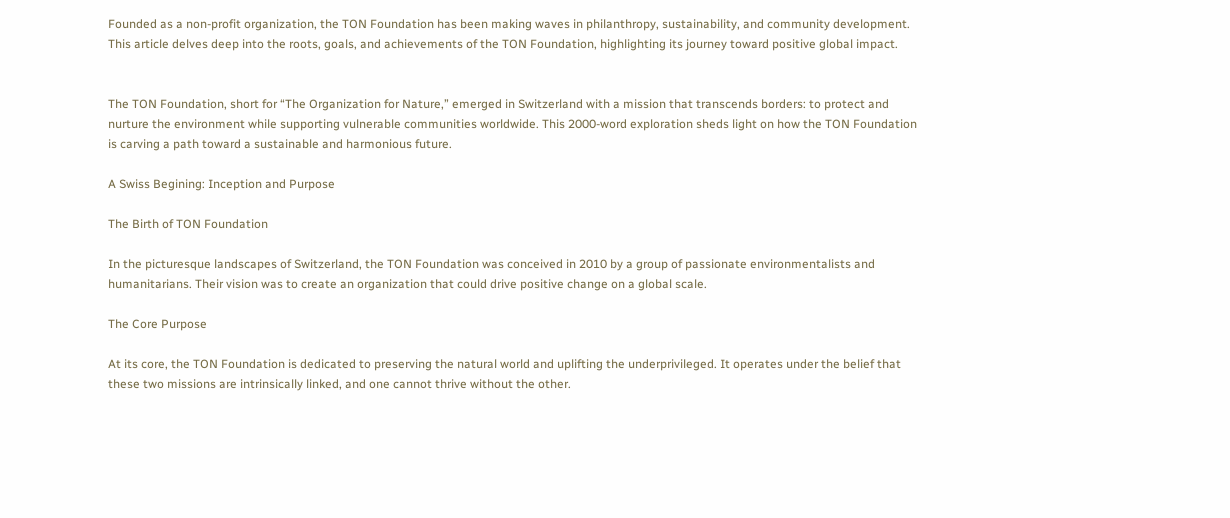Founded as a non-profit organization, the TON Foundation has been making waves in philanthropy, sustainability, and community development. This article delves deep into the roots, goals, and achievements of the TON Foundation, highlighting its journey toward positive global impact.


The TON Foundation, short for “The Organization for Nature,” emerged in Switzerland with a mission that transcends borders: to protect and nurture the environment while supporting vulnerable communities worldwide. This 2000-word exploration sheds light on how the TON Foundation is carving a path toward a sustainable and harmonious future.

A Swiss Begining: Inception and Purpose

The Birth of TON Foundation

In the picturesque landscapes of Switzerland, the TON Foundation was conceived in 2010 by a group of passionate environmentalists and humanitarians. Their vision was to create an organization that could drive positive change on a global scale.

The Core Purpose

At its core, the TON Foundation is dedicated to preserving the natural world and uplifting the underprivileged. It operates under the belief that these two missions are intrinsically linked, and one cannot thrive without the other.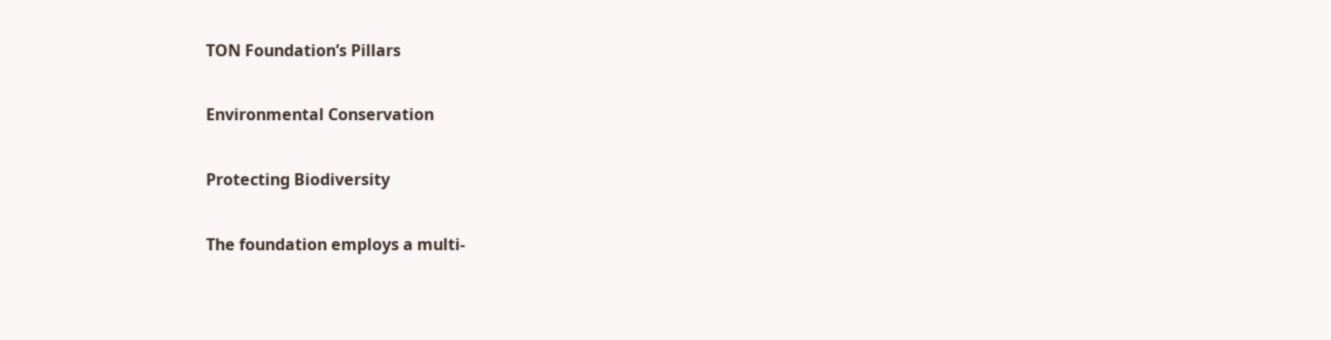TON Foundation’s Pillars

Environmental Conservation

Protecting Biodiversity

The foundation employs a multi-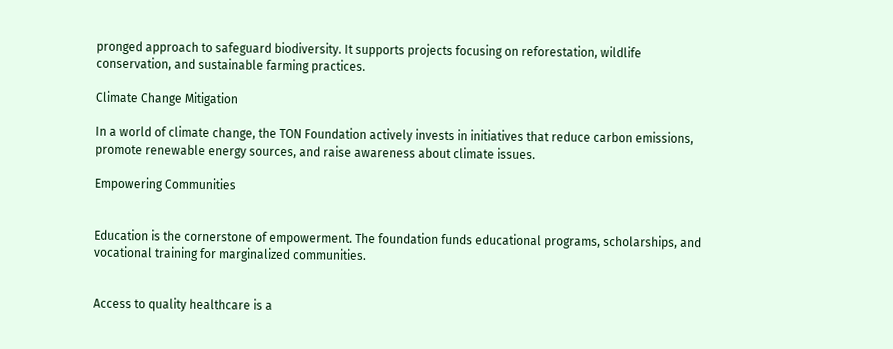pronged approach to safeguard biodiversity. It supports projects focusing on reforestation, wildlife conservation, and sustainable farming practices.

Climate Change Mitigation

In a world of climate change, the TON Foundation actively invests in initiatives that reduce carbon emissions, promote renewable energy sources, and raise awareness about climate issues.

Empowering Communities


Education is the cornerstone of empowerment. The foundation funds educational programs, scholarships, and vocational training for marginalized communities.


Access to quality healthcare is a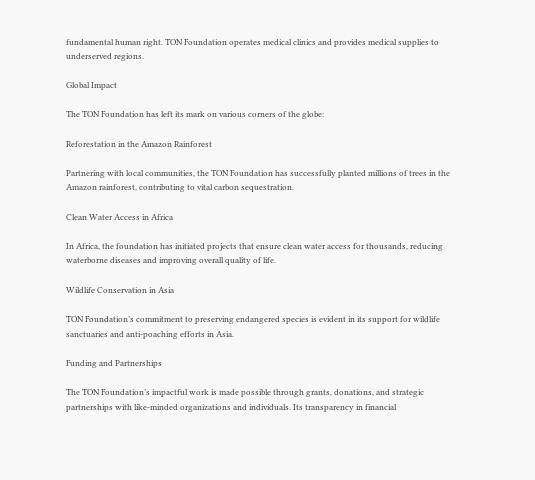fundamental human right. TON Foundation operates medical clinics and provides medical supplies to underserved regions.

Global Impact

The TON Foundation has left its mark on various corners of the globe:

Reforestation in the Amazon Rainforest

Partnering with local communities, the TON Foundation has successfully planted millions of trees in the Amazon rainforest, contributing to vital carbon sequestration.

Clean Water Access in Africa

In Africa, the foundation has initiated projects that ensure clean water access for thousands, reducing waterborne diseases and improving overall quality of life.

Wildlife Conservation in Asia

TON Foundation’s commitment to preserving endangered species is evident in its support for wildlife sanctuaries and anti-poaching efforts in Asia.

Funding and Partnerships

The TON Foundation’s impactful work is made possible through grants, donations, and strategic partnerships with like-minded organizations and individuals. Its transparency in financial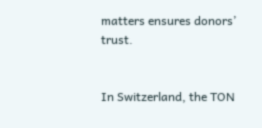matters ensures donors’ trust.


In Switzerland, the TON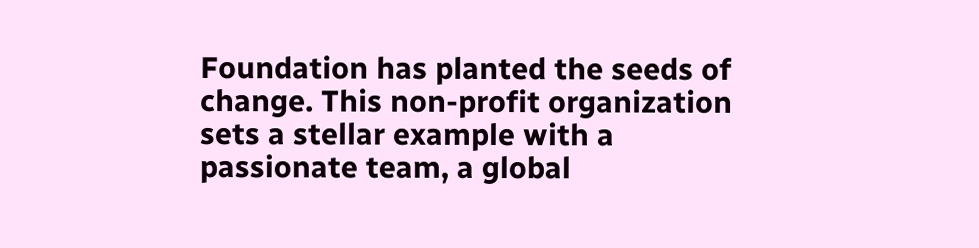Foundation has planted the seeds of change. This non-profit organization sets a stellar example with a passionate team, a global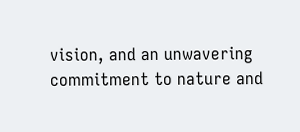vision, and an unwavering commitment to nature and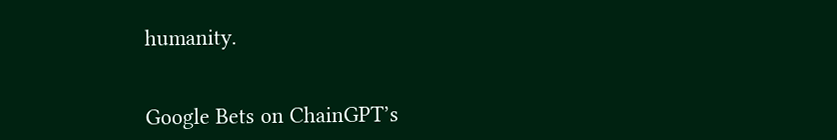humanity.


Google Bets on ChainGPT’s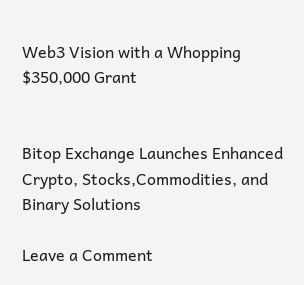Web3 Vision with a Whopping $350,000 Grant


Bitop Exchange Launches Enhanced Crypto, Stocks,Commodities, and Binary Solutions

Leave a Comment